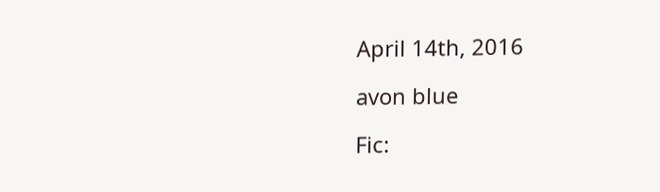April 14th, 2016

avon blue

Fic: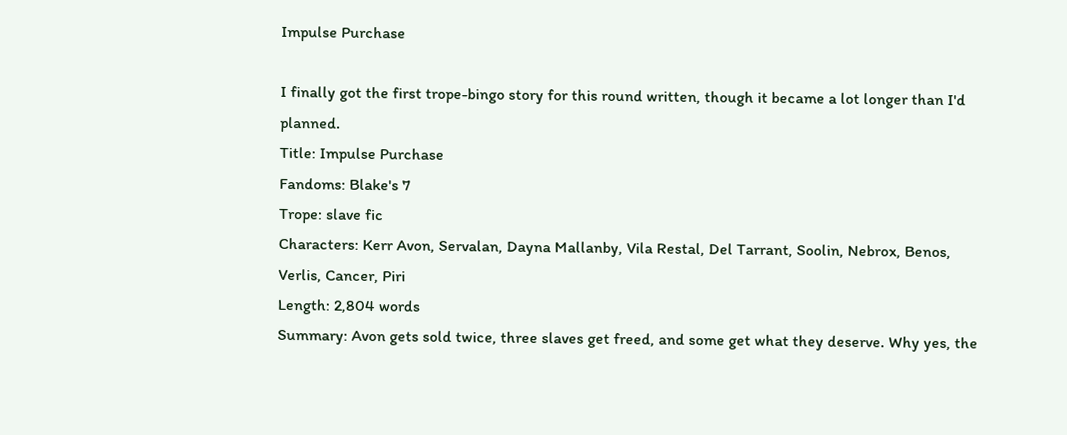Impulse Purchase

I finally got the first trope-bingo story for this round written, though it became a lot longer than I'd planned.
Title: Impulse Purchase
Fandoms: Blake's 7
Trope: slave fic
Characters: Kerr Avon, Servalan, Dayna Mallanby, Vila Restal, Del Tarrant, Soolin, Nebrox, Benos, Verlis, Cancer, Piri
Length: 2,804 words
Summary: Avon gets sold twice, three slaves get freed, and some get what they deserve. Why yes, the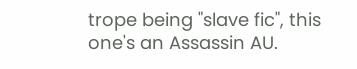trope being "slave fic", this one's an Assassin AU.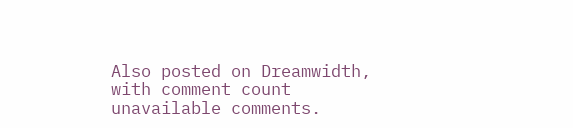Also posted on Dreamwidth, with comment count unavailable comments.